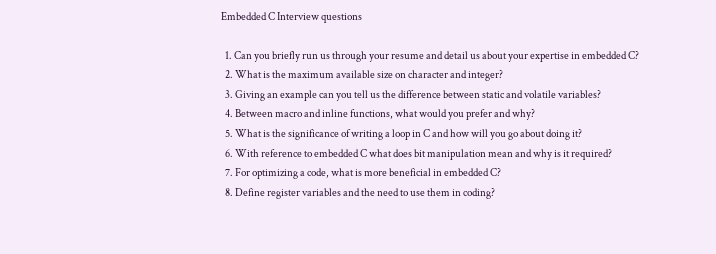Embedded C Interview questions

  1. Can you briefly run us through your resume and detail us about your expertise in embedded C?
  2. What is the maximum available size on character and integer?
  3. Giving an example can you tell us the difference between static and volatile variables?
  4. Between macro and inline functions, what would you prefer and why?
  5. What is the significance of writing a loop in C and how will you go about doing it?
  6. With reference to embedded C what does bit manipulation mean and why is it required?
  7. For optimizing a code, what is more beneficial in embedded C?
  8. Define register variables and the need to use them in coding?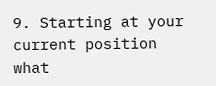9. Starting at your current position what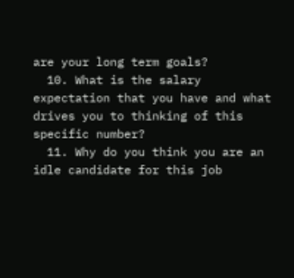are your long term goals?
  10. What is the salary expectation that you have and what drives you to thinking of this specific number?
  11. Why do you think you are an idle candidate for this job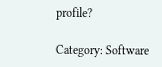profile?

Category: Software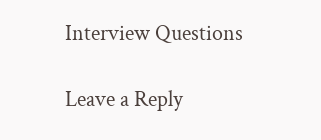Interview Questions

Leave a Reply